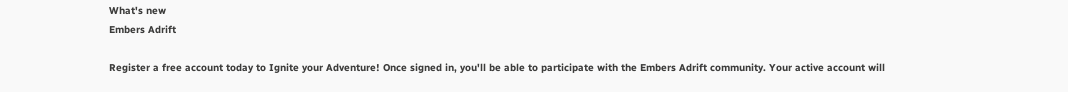What's new
Embers Adrift

Register a free account today to Ignite your Adventure! Once signed in, you'll be able to participate with the Embers Adrift community. Your active account will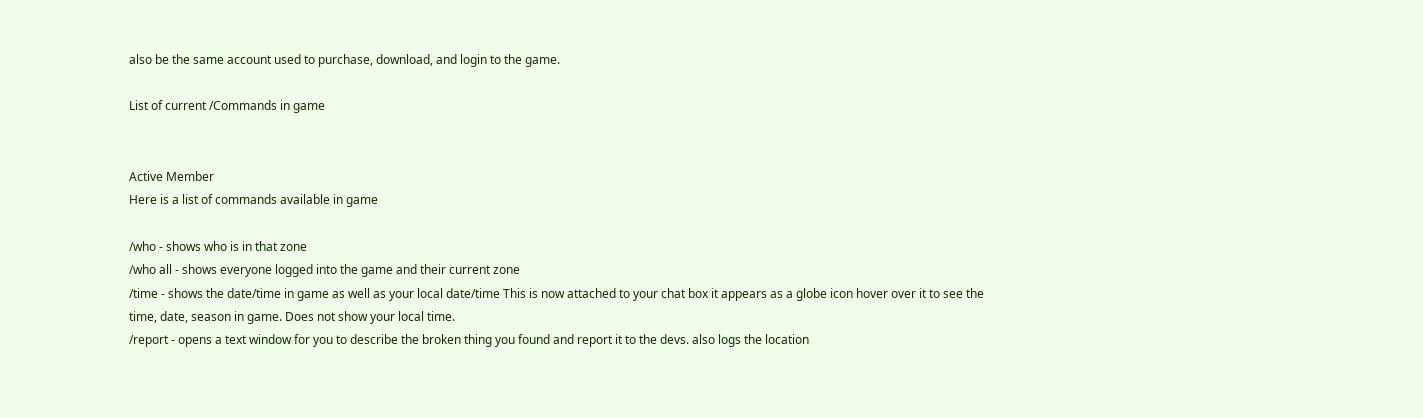also be the same account used to purchase, download, and login to the game.

List of current /Commands in game


Active Member
Here is a list of commands available in game

/who - shows who is in that zone
/who all - shows everyone logged into the game and their current zone
/time - shows the date/time in game as well as your local date/time This is now attached to your chat box it appears as a globe icon hover over it to see the time, date, season in game. Does not show your local time.
/report - opens a text window for you to describe the broken thing you found and report it to the devs. also logs the location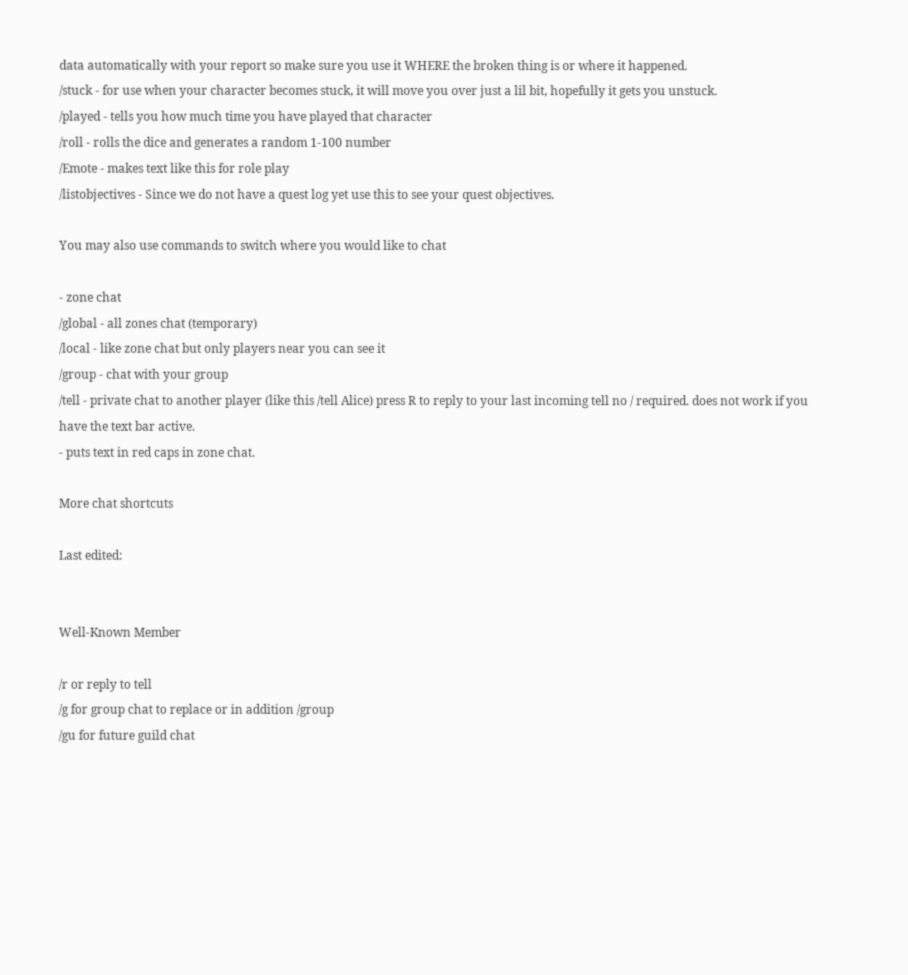data automatically with your report so make sure you use it WHERE the broken thing is or where it happened.
/stuck - for use when your character becomes stuck, it will move you over just a lil bit, hopefully it gets you unstuck.
/played - tells you how much time you have played that character
/roll - rolls the dice and generates a random 1-100 number
/Emote - makes text like this for role play
/listobjectives - Since we do not have a quest log yet use this to see your quest objectives.

You may also use commands to switch where you would like to chat

- zone chat
/global - all zones chat (temporary)
/local - like zone chat but only players near you can see it
/group - chat with your group
/tell - private chat to another player (like this /tell Alice) press R to reply to your last incoming tell no / required. does not work if you have the text bar active.
- puts text in red caps in zone chat.

More chat shortcuts

Last edited:


Well-Known Member

/r or reply to tell
/g for group chat to replace or in addition /group
/gu for future guild chat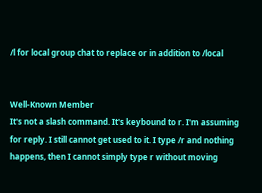/l for local group chat to replace or in addition to /local


Well-Known Member
It's not a slash command. It's keybound to r. I'm assuming for reply. I still cannot get used to it. I type /r and nothing happens, then I cannot simply type r without moving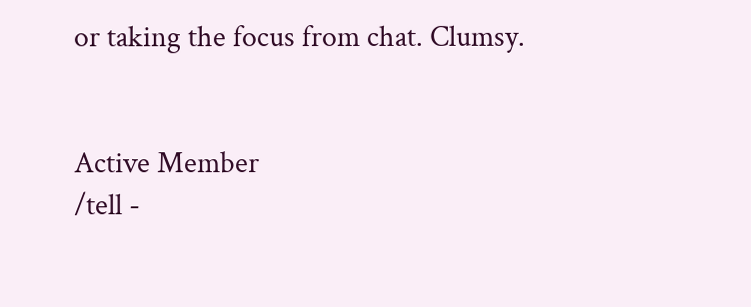or taking the focus from chat. Clumsy.


Active Member
/tell -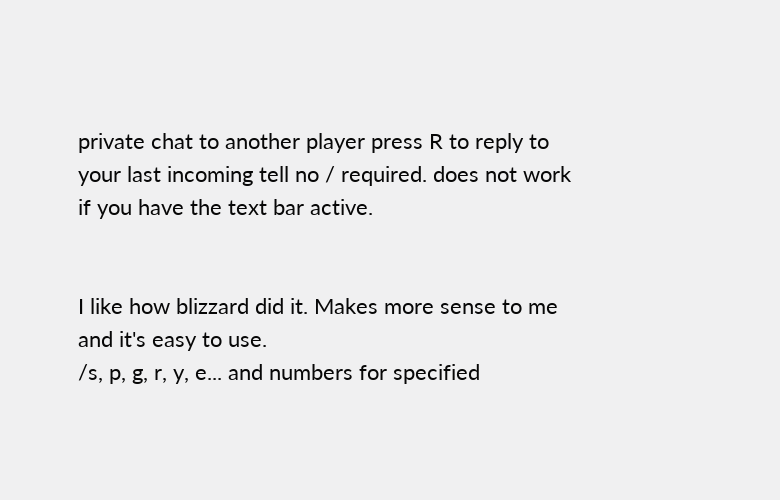private chat to another player press R to reply to your last incoming tell no / required. does not work if you have the text bar active.


I like how blizzard did it. Makes more sense to me and it's easy to use.
/s, p, g, r, y, e... and numbers for specified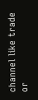channel like trade or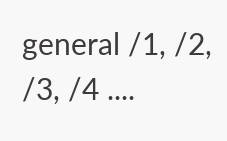general /1, /2, /3, /4 ....